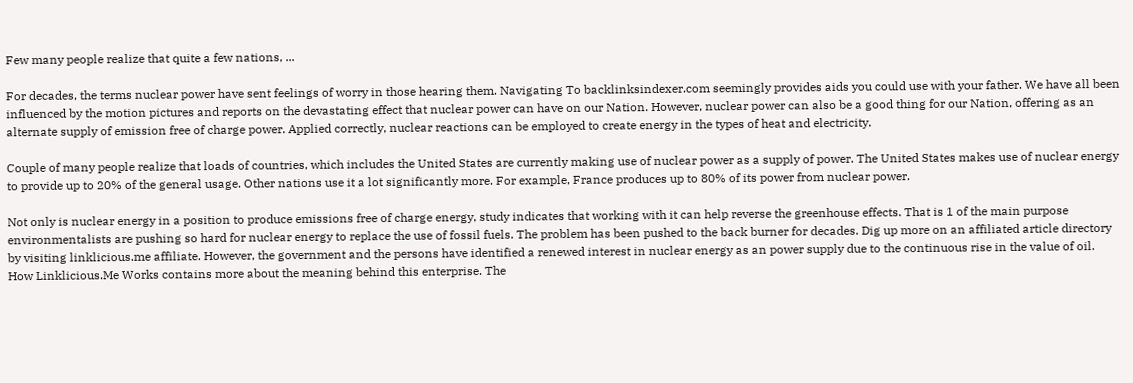Few many people realize that quite a few nations, ...

For decades, the terms nuclear power have sent feelings of worry in those hearing them. Navigating To backlinksindexer.com seemingly provides aids you could use with your father. We have all been influenced by the motion pictures and reports on the devastating effect that nuclear power can have on our Nation. However, nuclear power can also be a good thing for our Nation, offering as an alternate supply of emission free of charge power. Applied correctly, nuclear reactions can be employed to create energy in the types of heat and electricity.

Couple of many people realize that loads of countries, which includes the United States are currently making use of nuclear power as a supply of power. The United States makes use of nuclear energy to provide up to 20% of the general usage. Other nations use it a lot significantly more. For example, France produces up to 80% of its power from nuclear power.

Not only is nuclear energy in a position to produce emissions free of charge energy, study indicates that working with it can help reverse the greenhouse effects. That is 1 of the main purpose environmentalists are pushing so hard for nuclear energy to replace the use of fossil fuels. The problem has been pushed to the back burner for decades. Dig up more on an affiliated article directory by visiting linklicious.me affiliate. However, the government and the persons have identified a renewed interest in nuclear energy as an power supply due to the continuous rise in the value of oil. How Linklicious.Me Works contains more about the meaning behind this enterprise. The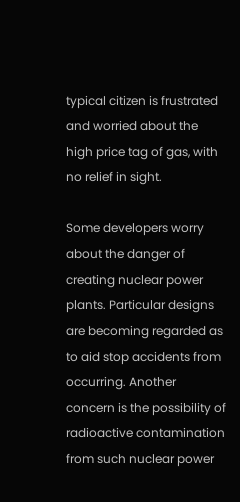typical citizen is frustrated and worried about the high price tag of gas, with no relief in sight.

Some developers worry about the danger of creating nuclear power plants. Particular designs are becoming regarded as to aid stop accidents from occurring. Another concern is the possibility of radioactive contamination from such nuclear power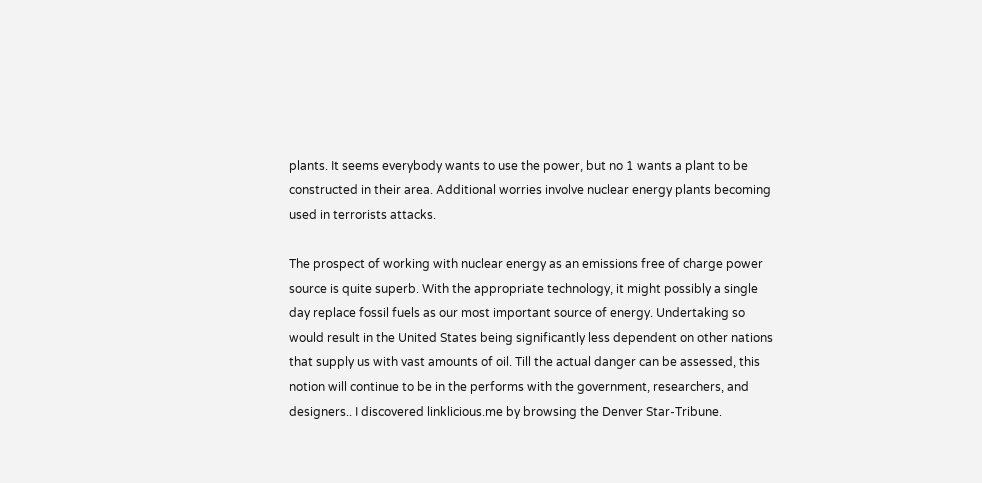plants. It seems everybody wants to use the power, but no 1 wants a plant to be constructed in their area. Additional worries involve nuclear energy plants becoming used in terrorists attacks.

The prospect of working with nuclear energy as an emissions free of charge power source is quite superb. With the appropriate technology, it might possibly a single day replace fossil fuels as our most important source of energy. Undertaking so would result in the United States being significantly less dependent on other nations that supply us with vast amounts of oil. Till the actual danger can be assessed, this notion will continue to be in the performs with the government, researchers, and designers.. I discovered linklicious.me by browsing the Denver Star-Tribune.